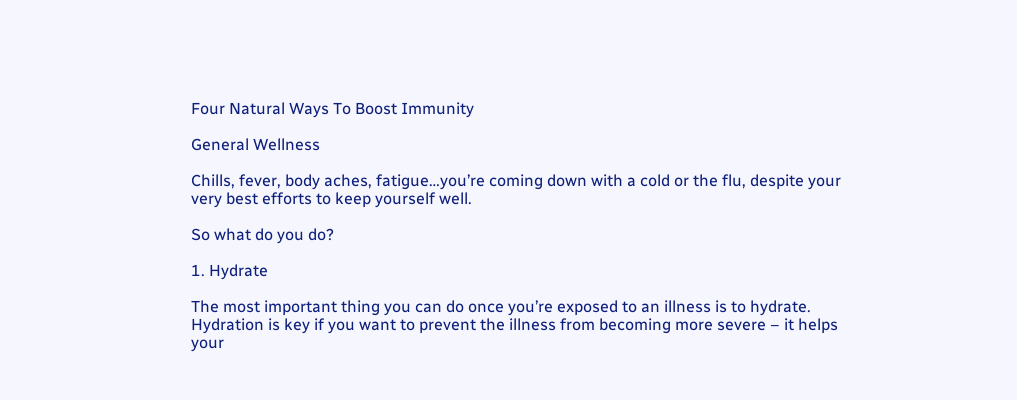Four Natural Ways To Boost Immunity

General Wellness

Chills, fever, body aches, fatigue…you’re coming down with a cold or the flu, despite your very best efforts to keep yourself well.

So what do you do?

1. Hydrate

The most important thing you can do once you’re exposed to an illness is to hydrate. Hydration is key if you want to prevent the illness from becoming more severe – it helps your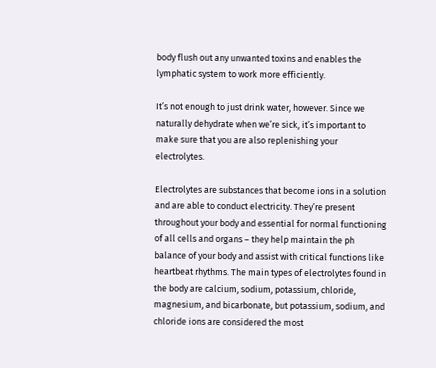body flush out any unwanted toxins and enables the lymphatic system to work more efficiently.

It’s not enough to just drink water, however. Since we naturally dehydrate when we’re sick, it’s important to make sure that you are also replenishing your electrolytes.

Electrolytes are substances that become ions in a solution and are able to conduct electricity. They’re present throughout your body and essential for normal functioning of all cells and organs – they help maintain the ph balance of your body and assist with critical functions like heartbeat rhythms. The main types of electrolytes found in the body are calcium, sodium, potassium, chloride, magnesium, and bicarbonate, but potassium, sodium, and chloride ions are considered the most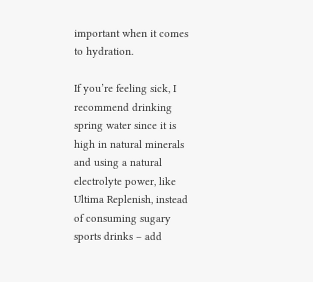important when it comes to hydration.

If you’re feeling sick, I recommend drinking spring water since it is high in natural minerals and using a natural electrolyte power, like Ultima Replenish, instead of consuming sugary sports drinks – add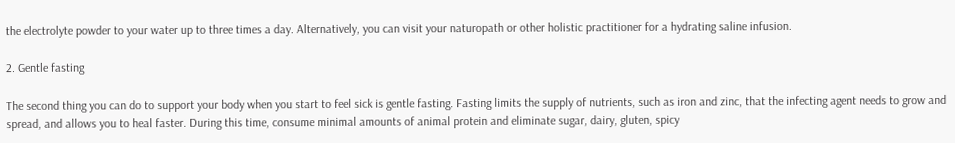the electrolyte powder to your water up to three times a day. Alternatively, you can visit your naturopath or other holistic practitioner for a hydrating saline infusion.

2. Gentle fasting

The second thing you can do to support your body when you start to feel sick is gentle fasting. Fasting limits the supply of nutrients, such as iron and zinc, that the infecting agent needs to grow and spread, and allows you to heal faster. During this time, consume minimal amounts of animal protein and eliminate sugar, dairy, gluten, spicy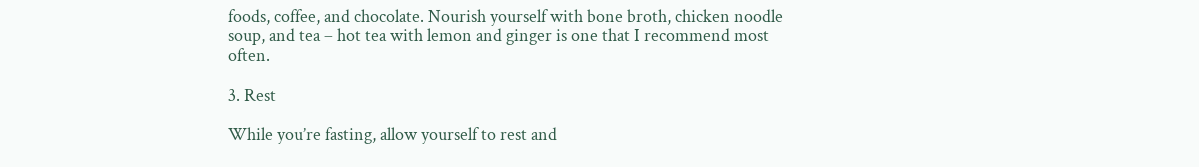foods, coffee, and chocolate. Nourish yourself with bone broth, chicken noodle soup, and tea – hot tea with lemon and ginger is one that I recommend most often.

3. Rest

While you’re fasting, allow yourself to rest and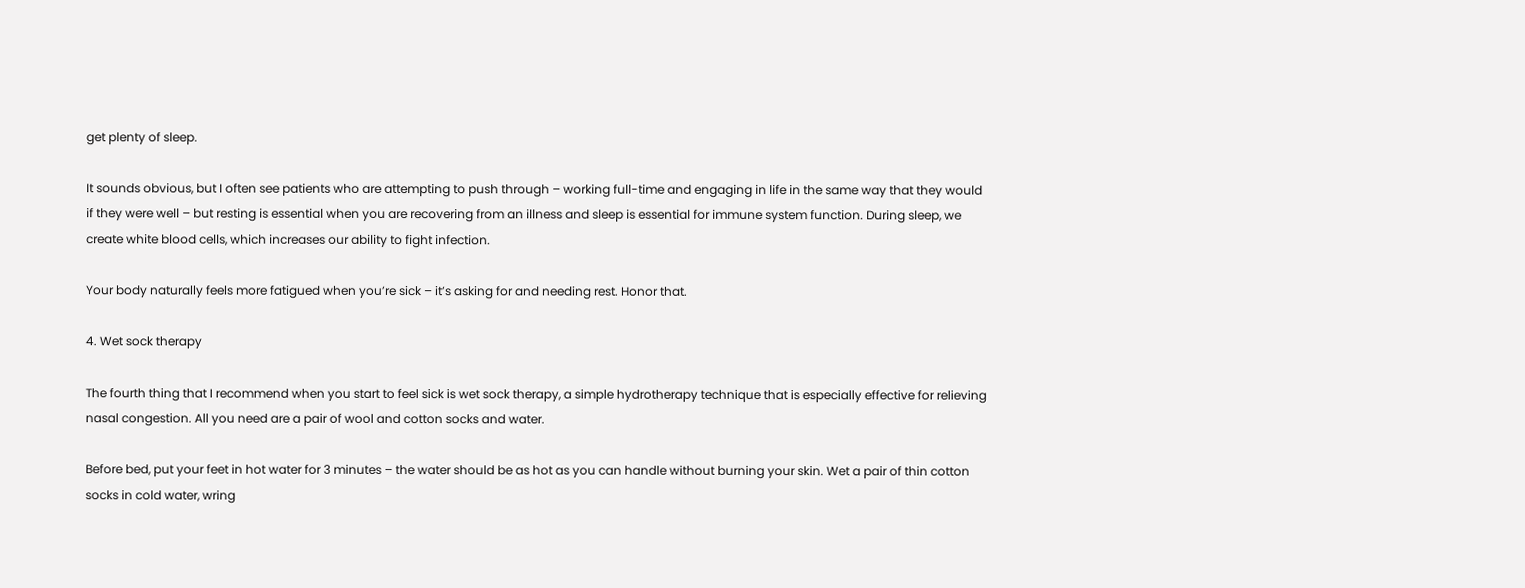get plenty of sleep.

It sounds obvious, but I often see patients who are attempting to push through – working full-time and engaging in life in the same way that they would if they were well – but resting is essential when you are recovering from an illness and sleep is essential for immune system function. During sleep, we create white blood cells, which increases our ability to fight infection.

Your body naturally feels more fatigued when you’re sick – it’s asking for and needing rest. Honor that.

4. Wet sock therapy

The fourth thing that I recommend when you start to feel sick is wet sock therapy, a simple hydrotherapy technique that is especially effective for relieving nasal congestion. All you need are a pair of wool and cotton socks and water.

Before bed, put your feet in hot water for 3 minutes – the water should be as hot as you can handle without burning your skin. Wet a pair of thin cotton socks in cold water, wring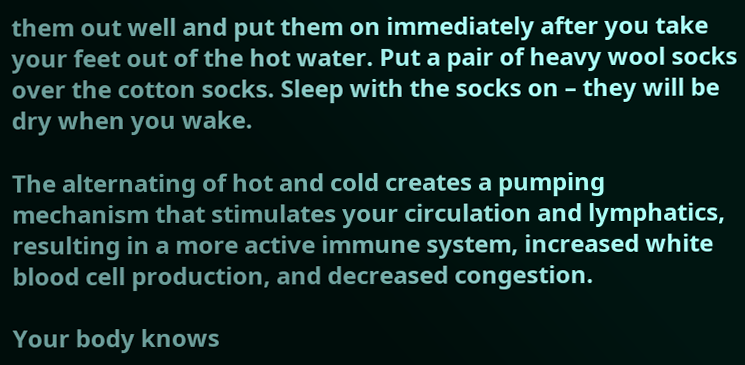them out well and put them on immediately after you take your feet out of the hot water. Put a pair of heavy wool socks over the cotton socks. Sleep with the socks on – they will be dry when you wake.

The alternating of hot and cold creates a pumping mechanism that stimulates your circulation and lymphatics, resulting in a more active immune system, increased white blood cell production, and decreased congestion.

Your body knows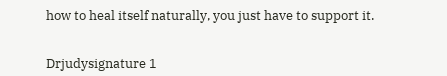how to heal itself naturally, you just have to support it.


Drjudysignature 1